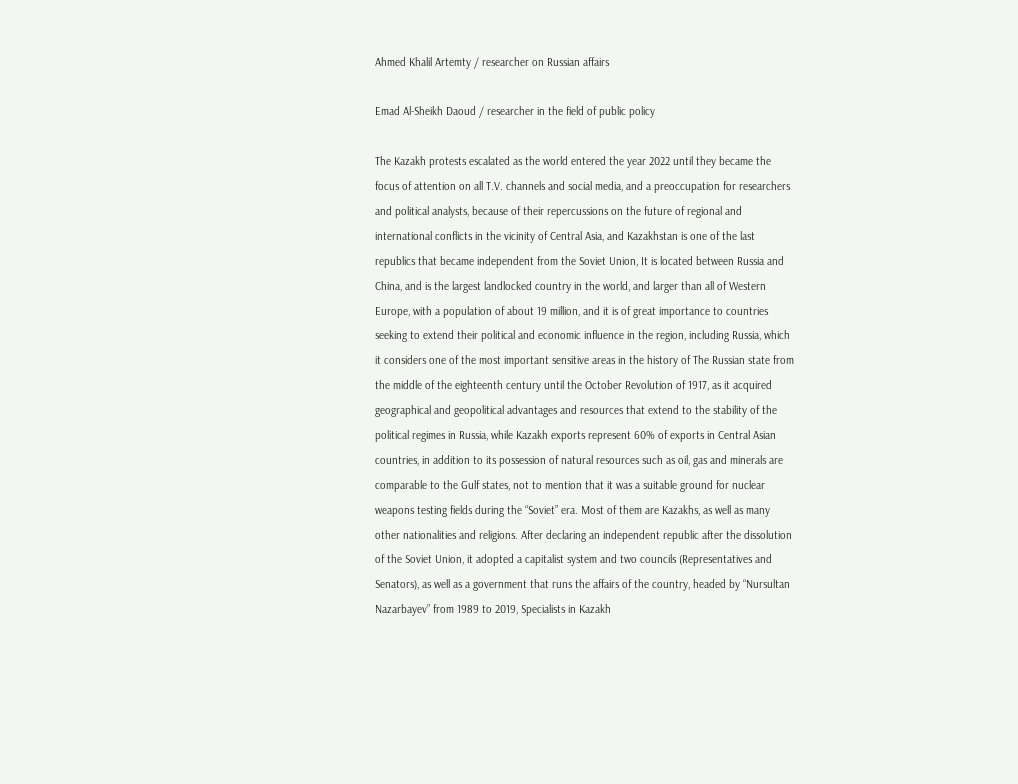Ahmed Khalil Artemty / researcher on Russian affairs

Emad Al-Sheikh Daoud / researcher in the field of public policy

The Kazakh protests escalated as the world entered the year 2022 until they became the focus of attention on all T.V. channels and social media, and a preoccupation for researchers and political analysts, because of their repercussions on the future of regional and international conflicts in the vicinity of Central Asia, and Kazakhstan is one of the last republics that became independent from the Soviet Union, It is located between Russia and China, and is the largest landlocked country in the world, and larger than all of Western Europe, with a population of about 19 million, and it is of great importance to countries seeking to extend their political and economic influence in the region, including Russia, which it considers one of the most important sensitive areas in the history of The Russian state from the middle of the eighteenth century until the October Revolution of 1917, as it acquired geographical and geopolitical advantages and resources that extend to the stability of the political regimes in Russia, while Kazakh exports represent 60% of exports in Central Asian countries, in addition to its possession of natural resources such as oil, gas and minerals are comparable to the Gulf states, not to mention that it was a suitable ground for nuclear weapons testing fields during the “Soviet” era. Most of them are Kazakhs, as well as many other nationalities and religions. After declaring an independent republic after the dissolution of the Soviet Union, it adopted a capitalist system and two councils (Representatives and Senators), as well as a government that runs the affairs of the country, headed by “Nursultan Nazarbayev” from 1989 to 2019, Specialists in Kazakh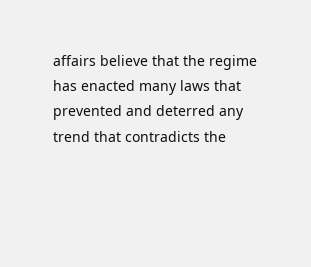affairs believe that the regime has enacted many laws that prevented and deterred any trend that contradicts the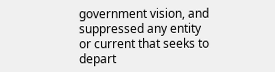government vision, and suppressed any entity or current that seeks to depart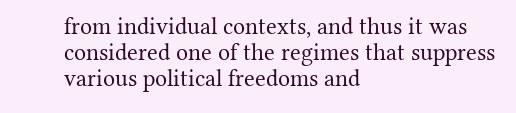from individual contexts, and thus it was considered one of the regimes that suppress various political freedoms and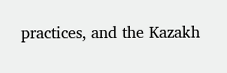practices, and the Kazakh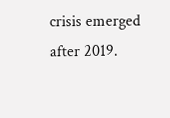crisis emerged after 2019.